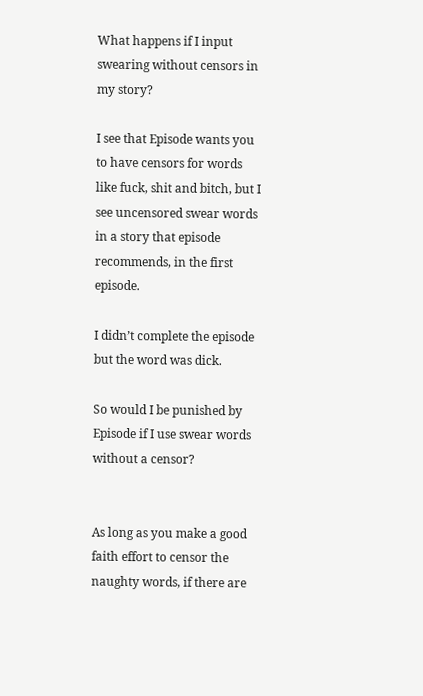What happens if I input swearing without censors in my story?

I see that Episode wants you to have censors for words like fuck, shit and bitch, but I see uncensored swear words in a story that episode recommends, in the first episode.

I didn’t complete the episode but the word was dick.

So would I be punished by Episode if I use swear words without a censor?


As long as you make a good faith effort to censor the naughty words, if there are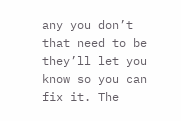any you don’t that need to be they’ll let you know so you can fix it. The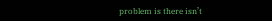problem is there isn’t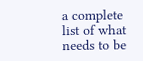a complete list of what needs to be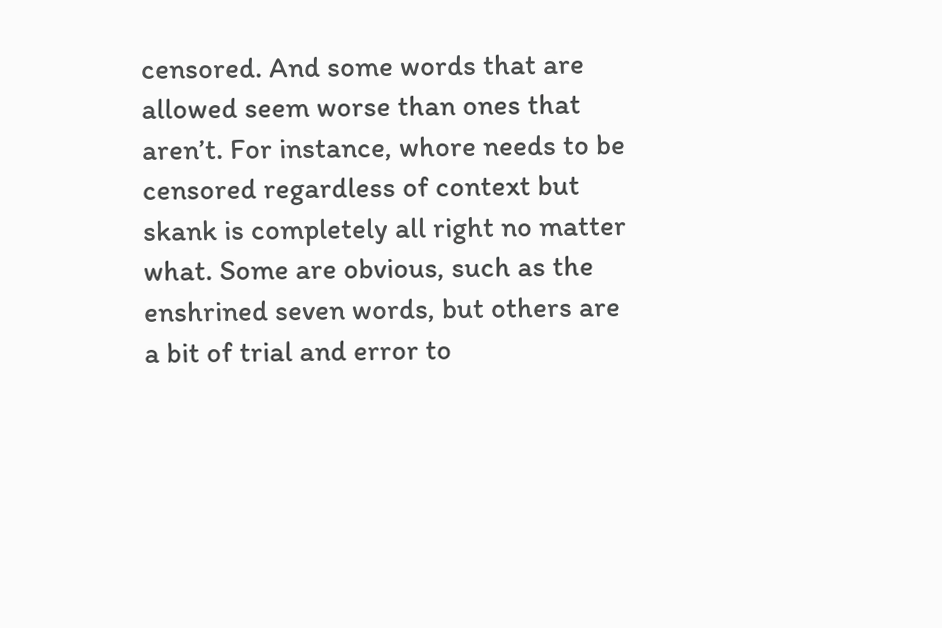censored. And some words that are allowed seem worse than ones that aren’t. For instance, whore needs to be censored regardless of context but skank is completely all right no matter what. Some are obvious, such as the enshrined seven words, but others are a bit of trial and error to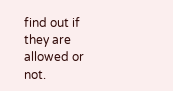find out if they are allowed or not.